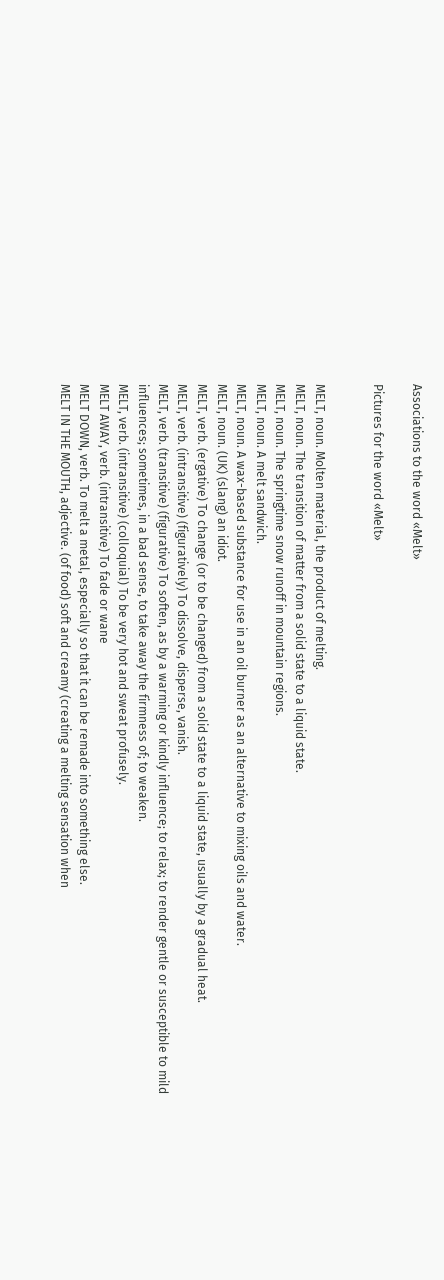Associations to the word «Melt»

Pictures for the word «Melt»


MELT, noun. Molten material, the product of melting.
MELT, noun. The transition of matter from a solid state to a liquid state.
MELT, noun. The springtime snow runoff in mountain regions.
MELT, noun. A melt sandwich.
MELT, noun. A wax-based substance for use in an oil burner as an alternative to mixing oils and water.
MELT, noun. (UK) (slang) an idiot.
MELT, verb. (ergative) To change (or to be changed) from a solid state to a liquid state, usually by a gradual heat.
MELT, verb. (intransitive) (figuratively) To dissolve, disperse, vanish.
MELT, verb. (transitive) (figurative) To soften, as by a warming or kindly influence; to relax; to render gentle or susceptible to mild influences; sometimes, in a bad sense, to take away the firmness of; to weaken.
MELT, verb. (intransitive) (colloquial) To be very hot and sweat profusely.
MELT AWAY, verb. (intransitive) To fade or wane
MELT DOWN, verb. To melt a metal, especially so that it can be remade into something else.
MELT IN THE MOUTH, adjective. (of food) soft and creamy (creating a melting sensation when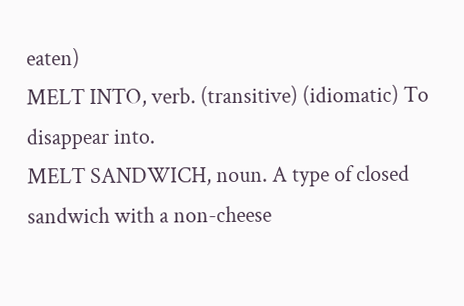eaten)
MELT INTO, verb. (transitive) (idiomatic) To disappear into.
MELT SANDWICH, noun. A type of closed sandwich with a non-cheese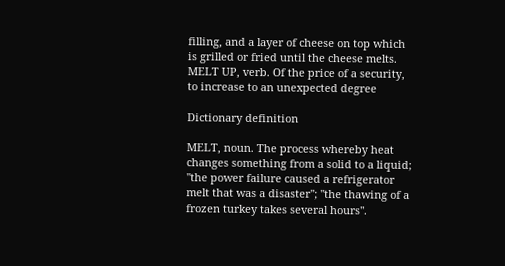filling, and a layer of cheese on top which is grilled or fried until the cheese melts.
MELT UP, verb. Of the price of a security, to increase to an unexpected degree

Dictionary definition

MELT, noun. The process whereby heat changes something from a solid to a liquid; "the power failure caused a refrigerator melt that was a disaster"; "the thawing of a frozen turkey takes several hours".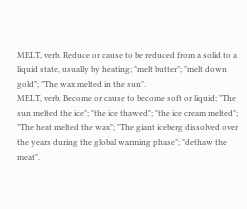MELT, verb. Reduce or cause to be reduced from a solid to a liquid state, usually by heating; "melt butter"; "melt down gold"; "The wax melted in the sun".
MELT, verb. Become or cause to become soft or liquid; "The sun melted the ice"; "the ice thawed"; "the ice cream melted"; "The heat melted the wax"; "The giant iceberg dissolved over the years during the global warming phase"; "dethaw the meat".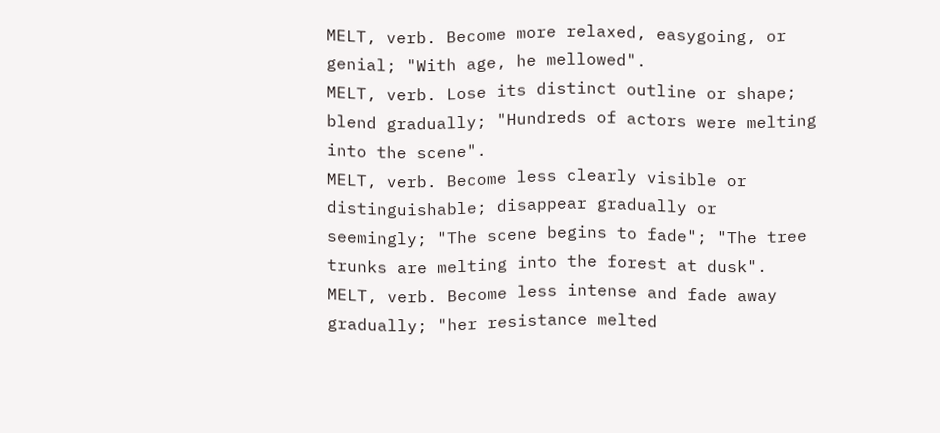MELT, verb. Become more relaxed, easygoing, or genial; "With age, he mellowed".
MELT, verb. Lose its distinct outline or shape; blend gradually; "Hundreds of actors were melting into the scene".
MELT, verb. Become less clearly visible or distinguishable; disappear gradually or seemingly; "The scene begins to fade"; "The tree trunks are melting into the forest at dusk".
MELT, verb. Become less intense and fade away gradually; "her resistance melted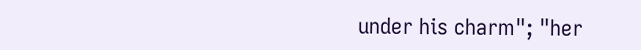under his charm"; "her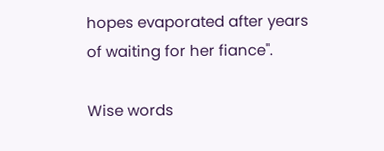hopes evaporated after years of waiting for her fiance".

Wise words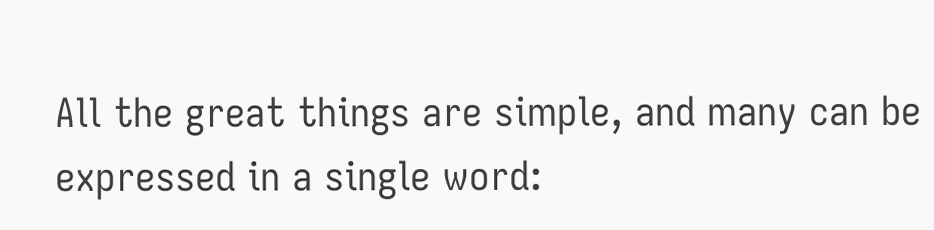All the great things are simple, and many can be expressed in a single word: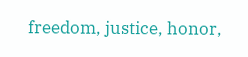freedom, justice, honor,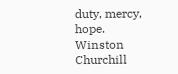duty, mercy, hope.
Winston Churchill